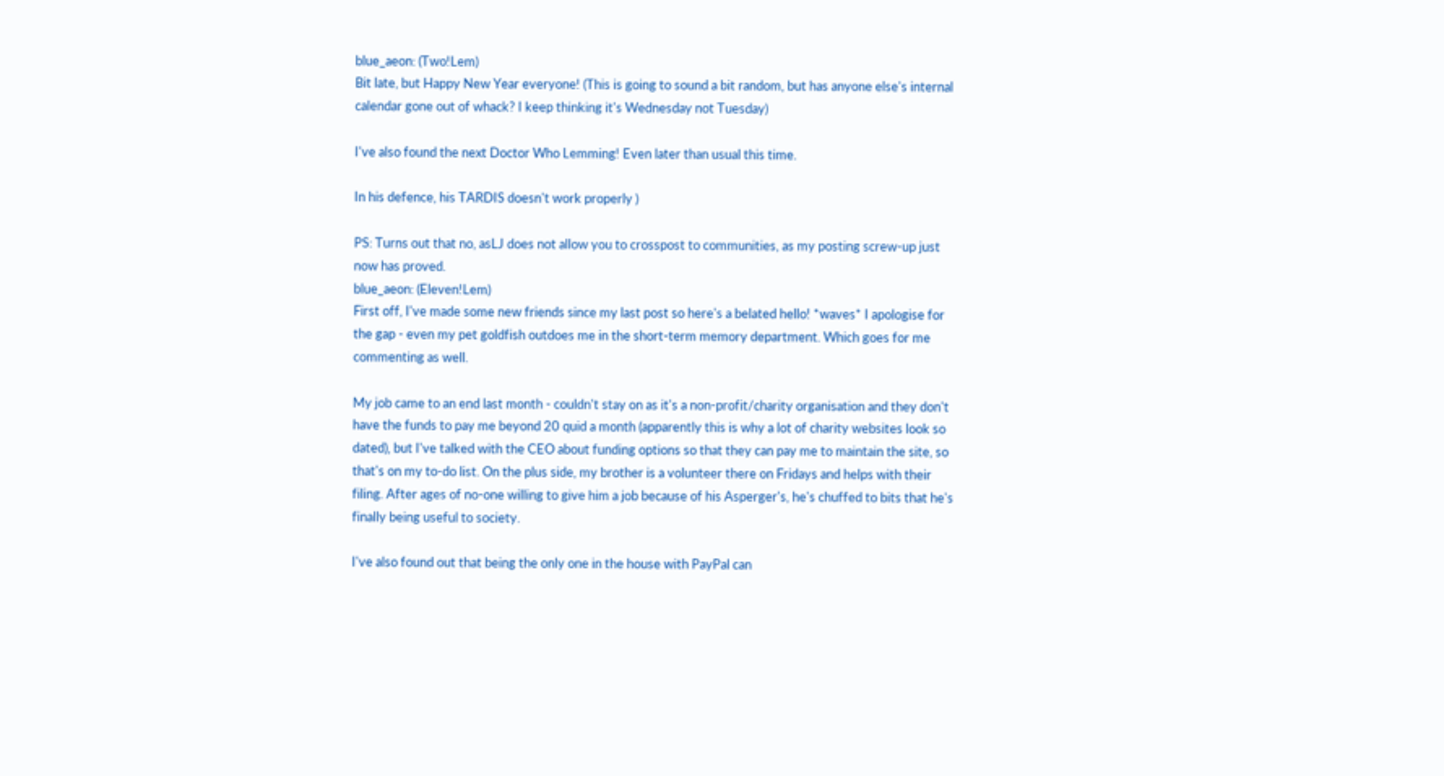blue_aeon: (Two!Lem)
Bit late, but Happy New Year everyone! (This is going to sound a bit random, but has anyone else's internal calendar gone out of whack? I keep thinking it's Wednesday not Tuesday)

I've also found the next Doctor Who Lemming! Even later than usual this time.

In his defence, his TARDIS doesn't work properly )

PS: Turns out that no, asLJ does not allow you to crosspost to communities, as my posting screw-up just now has proved.
blue_aeon: (Eleven!Lem)
First off, I've made some new friends since my last post so here's a belated hello! *waves* I apologise for the gap - even my pet goldfish outdoes me in the short-term memory department. Which goes for me commenting as well.

My job came to an end last month - couldn't stay on as it's a non-profit/charity organisation and they don't have the funds to pay me beyond 20 quid a month (apparently this is why a lot of charity websites look so dated), but I've talked with the CEO about funding options so that they can pay me to maintain the site, so that's on my to-do list. On the plus side, my brother is a volunteer there on Fridays and helps with their filing. After ages of no-one willing to give him a job because of his Asperger's, he's chuffed to bits that he's finally being useful to society.

I've also found out that being the only one in the house with PayPal can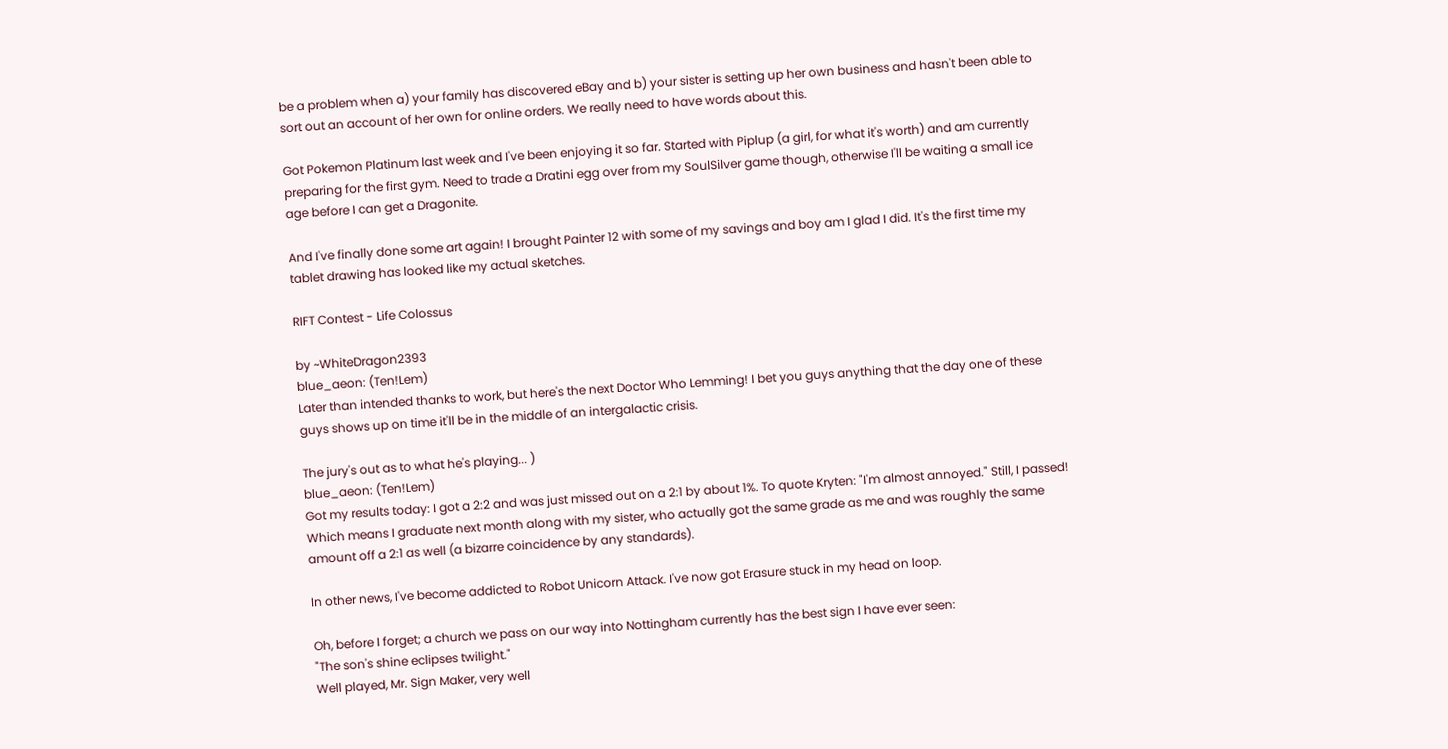be a problem when a) your family has discovered eBay and b) your sister is setting up her own business and hasn't been able to sort out an account of her own for online orders. We really need to have words about this.

Got Pokemon Platinum last week and I've been enjoying it so far. Started with Piplup (a girl, for what it's worth) and am currently preparing for the first gym. Need to trade a Dratini egg over from my SoulSilver game though, otherwise I'll be waiting a small ice age before I can get a Dragonite.

And I've finally done some art again! I brought Painter 12 with some of my savings and boy am I glad I did. It's the first time my tablet drawing has looked like my actual sketches.

RIFT Contest - Life Colossus

by ~WhiteDragon2393
blue_aeon: (Ten!Lem)
Later than intended thanks to work, but here's the next Doctor Who Lemming! I bet you guys anything that the day one of these guys shows up on time it'll be in the middle of an intergalactic crisis.

The jury's out as to what he's playing... )
blue_aeon: (Ten!Lem)
Got my results today: I got a 2:2 and was just missed out on a 2:1 by about 1%. To quote Kryten: "I'm almost annoyed." Still, I passed! Which means I graduate next month along with my sister, who actually got the same grade as me and was roughly the same amount off a 2:1 as well (a bizarre coincidence by any standards).

In other news, I've become addicted to Robot Unicorn Attack. I've now got Erasure stuck in my head on loop.

Oh, before I forget; a church we pass on our way into Nottingham currently has the best sign I have ever seen:
"The son's shine eclipses twilight."
Well played, Mr. Sign Maker, very well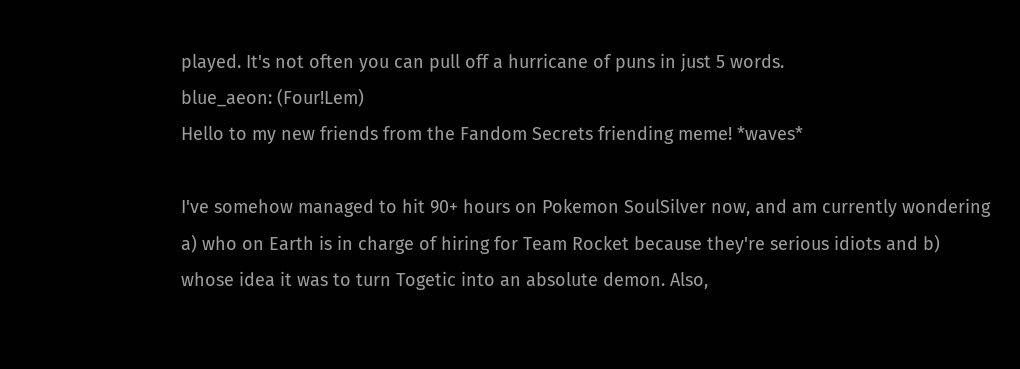played. It's not often you can pull off a hurricane of puns in just 5 words.
blue_aeon: (Four!Lem)
Hello to my new friends from the Fandom Secrets friending meme! *waves*

I've somehow managed to hit 90+ hours on Pokemon SoulSilver now, and am currently wondering a) who on Earth is in charge of hiring for Team Rocket because they're serious idiots and b) whose idea it was to turn Togetic into an absolute demon. Also,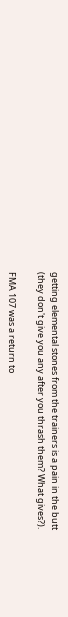getting elemental stones from the trainers is a pain in the butt (they don't give you any after you thrash them? What gives?).

FMA 107 was a return to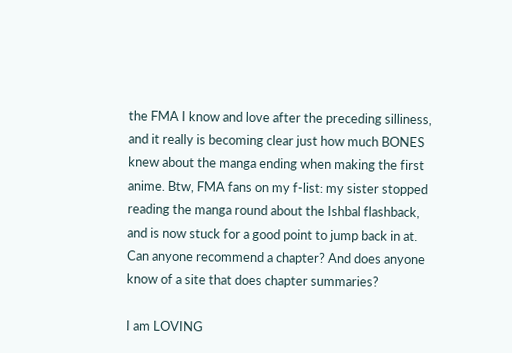the FMA I know and love after the preceding silliness, and it really is becoming clear just how much BONES knew about the manga ending when making the first anime. Btw, FMA fans on my f-list: my sister stopped reading the manga round about the Ishbal flashback, and is now stuck for a good point to jump back in at. Can anyone recommend a chapter? And does anyone know of a site that does chapter summaries?

I am LOVING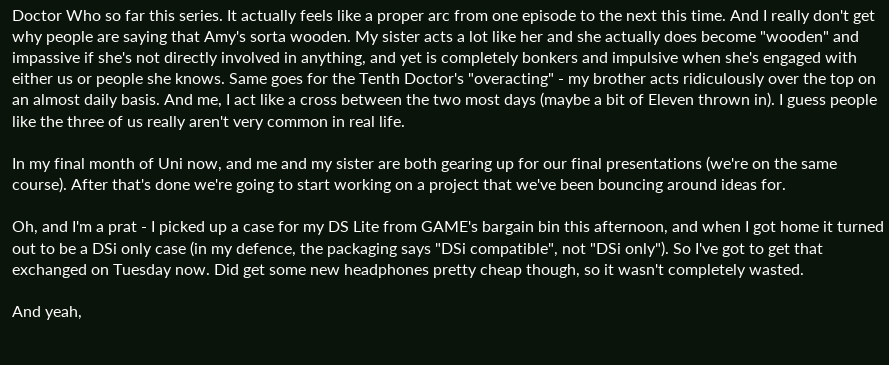Doctor Who so far this series. It actually feels like a proper arc from one episode to the next this time. And I really don't get why people are saying that Amy's sorta wooden. My sister acts a lot like her and she actually does become "wooden" and impassive if she's not directly involved in anything, and yet is completely bonkers and impulsive when she's engaged with either us or people she knows. Same goes for the Tenth Doctor's "overacting" - my brother acts ridiculously over the top on an almost daily basis. And me, I act like a cross between the two most days (maybe a bit of Eleven thrown in). I guess people like the three of us really aren't very common in real life.

In my final month of Uni now, and me and my sister are both gearing up for our final presentations (we're on the same course). After that's done we're going to start working on a project that we've been bouncing around ideas for.

Oh, and I'm a prat - I picked up a case for my DS Lite from GAME's bargain bin this afternoon, and when I got home it turned out to be a DSi only case (in my defence, the packaging says "DSi compatible", not "DSi only"). So I've got to get that exchanged on Tuesday now. Did get some new headphones pretty cheap though, so it wasn't completely wasted.

And yeah,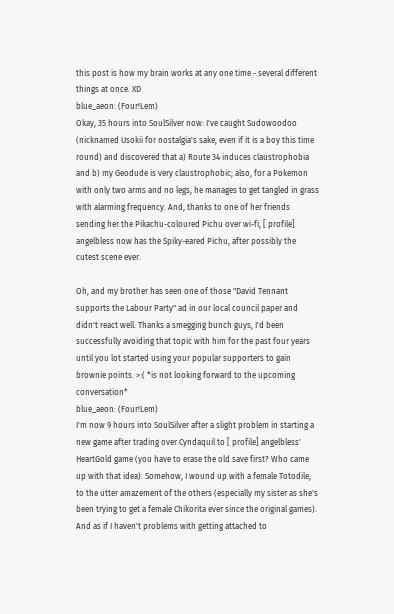this post is how my brain works at any one time - several different things at once. XD
blue_aeon: (Four!Lem)
Okay, 35 hours into SoulSilver now: I've caught Sudowoodoo (nicknamed Usokii for nostalgia's sake, even if it is a boy this time round) and discovered that a) Route 34 induces claustrophobia and b) my Geodude is very claustrophobic; also, for a Pokemon with only two arms and no legs, he manages to get tangled in grass with alarming frequency. And, thanks to one of her friends sending her the Pikachu-coloured Pichu over wi-fi, [ profile] angelbless now has the Spiky-eared Pichu, after possibly the cutest scene ever.

Oh, and my brother has seen one of those "David Tennant supports the Labour Party" ad in our local council paper and didn't react well. Thanks a smegging bunch guys, I'd been successfully avoiding that topic with him for the past four years until you lot started using your popular supporters to gain brownie points. >:( *is not looking forward to the upcoming conversation*
blue_aeon: (Four!Lem)
I'm now 9 hours into SoulSilver after a slight problem in starting a new game after trading over Cyndaquil to [ profile] angelbless' HeartGold game (you have to erase the old save first? Who came up with that idea). Somehow, I wound up with a female Totodile, to the utter amazement of the others (especially my sister as she's been trying to get a female Chikorita ever since the original games). And as if I haven't problems with getting attached to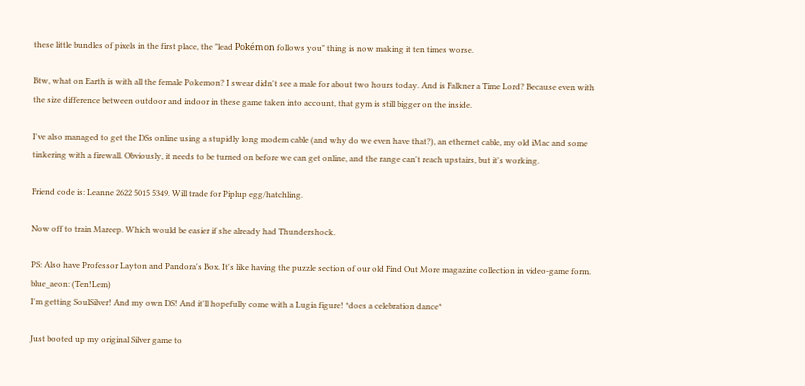these little bundles of pixels in the first place, the "lead Pokémon follows you" thing is now making it ten times worse.

Btw, what on Earth is with all the female Pokemon? I swear didn't see a male for about two hours today. And is Falkner a Time Lord? Because even with the size difference between outdoor and indoor in these game taken into account, that gym is still bigger on the inside.

I've also managed to get the DSs online using a stupidly long modem cable (and why do we even have that?), an ethernet cable, my old iMac and some tinkering with a firewall. Obviously, it needs to be turned on before we can get online, and the range can't reach upstairs, but it's working.

Friend code is: Leanne 2622 5015 5349. Will trade for Piplup egg/hatchling.

Now off to train Mareep. Which would be easier if she already had Thundershock.

PS: Also have Professor Layton and Pandora's Box. It's like having the puzzle section of our old Find Out More magazine collection in video-game form.
blue_aeon: (Ten!Lem)
I'm getting SoulSilver! And my own DS! And it'll hopefully come with a Lugia figure! *does a celebration dance*

Just booted up my original Silver game to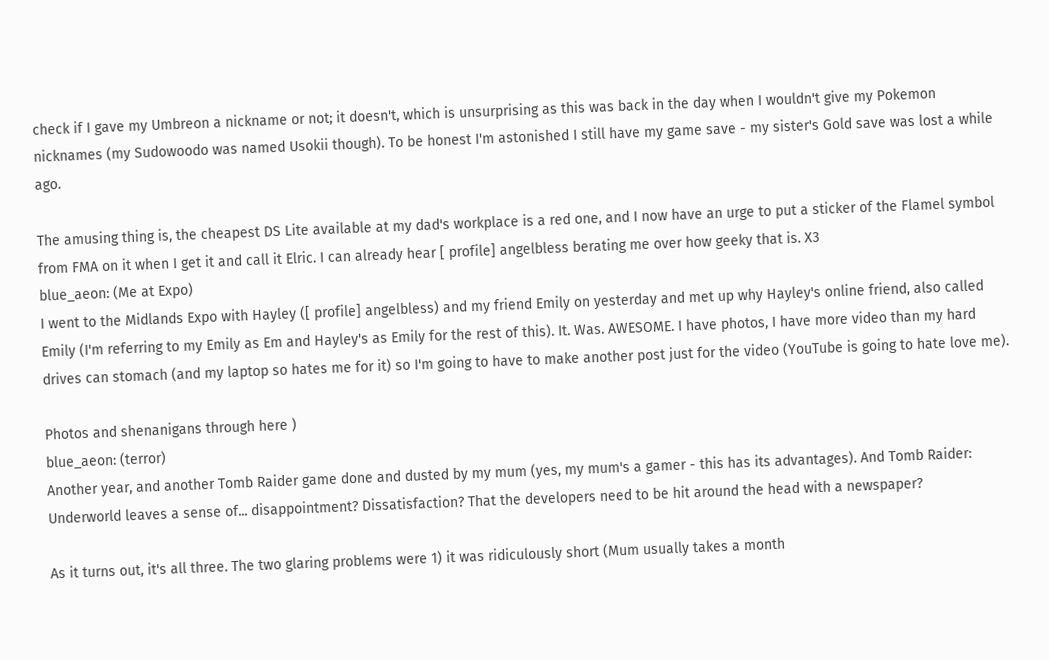check if I gave my Umbreon a nickname or not; it doesn't, which is unsurprising as this was back in the day when I wouldn't give my Pokemon nicknames (my Sudowoodo was named Usokii though). To be honest I'm astonished I still have my game save - my sister's Gold save was lost a while ago.

The amusing thing is, the cheapest DS Lite available at my dad's workplace is a red one, and I now have an urge to put a sticker of the Flamel symbol from FMA on it when I get it and call it Elric. I can already hear [ profile] angelbless berating me over how geeky that is. X3
blue_aeon: (Me at Expo)
I went to the Midlands Expo with Hayley ([ profile] angelbless) and my friend Emily on yesterday and met up why Hayley's online friend, also called Emily (I'm referring to my Emily as Em and Hayley's as Emily for the rest of this). It. Was. AWESOME. I have photos, I have more video than my hard drives can stomach (and my laptop so hates me for it) so I'm going to have to make another post just for the video (YouTube is going to hate love me).

Photos and shenanigans through here )
blue_aeon: (terror)
Another year, and another Tomb Raider game done and dusted by my mum (yes, my mum's a gamer - this has its advantages). And Tomb Raider: Underworld leaves a sense of... disappointment? Dissatisfaction? That the developers need to be hit around the head with a newspaper?

As it turns out, it's all three. The two glaring problems were 1) it was ridiculously short (Mum usually takes a month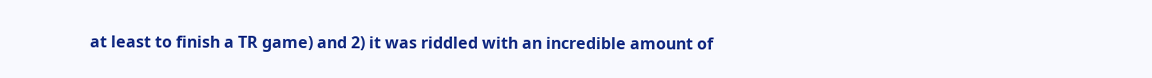at least to finish a TR game) and 2) it was riddled with an incredible amount of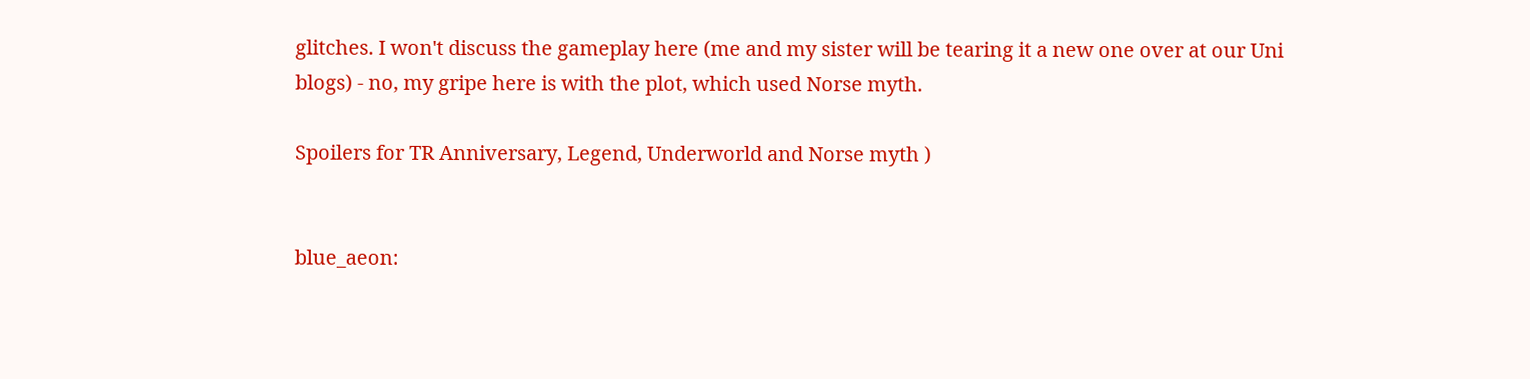glitches. I won't discuss the gameplay here (me and my sister will be tearing it a new one over at our Uni blogs) - no, my gripe here is with the plot, which used Norse myth.

Spoilers for TR Anniversary, Legend, Underworld and Norse myth )


blue_aeon: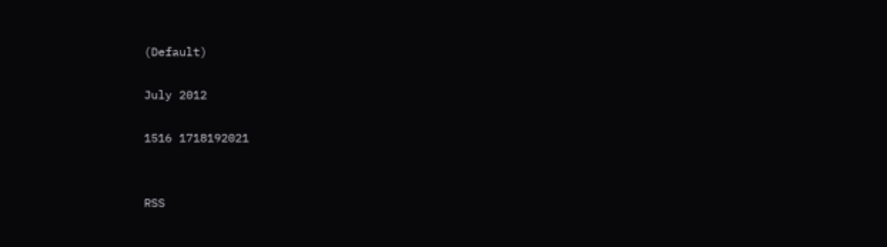(Default)

July 2012

1516 1718192021


RSS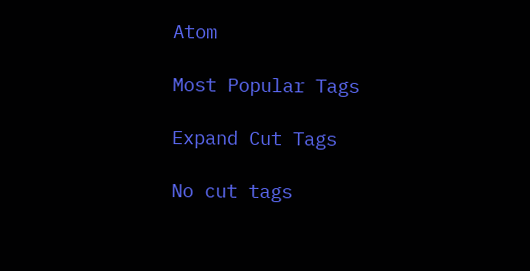Atom

Most Popular Tags

Expand Cut Tags

No cut tags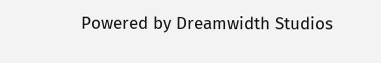Powered by Dreamwidth Studios